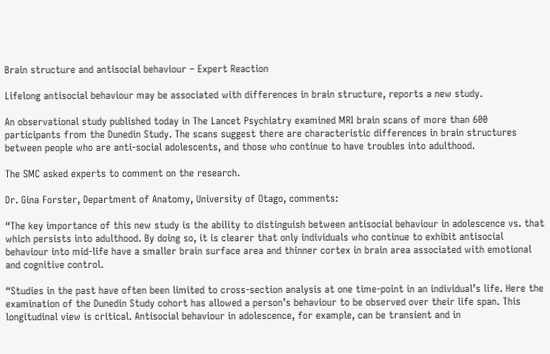Brain structure and antisocial behaviour – Expert Reaction

Lifelong antisocial behaviour may be associated with differences in brain structure, reports a new study.

An observational study published today in The Lancet Psychiatry examined MRI brain scans of more than 600 participants from the Dunedin Study. The scans suggest there are characteristic differences in brain structures between people who are anti-social adolescents, and those who continue to have troubles into adulthood.

The SMC asked experts to comment on the research.

Dr. Gina Forster, Department of Anatomy, University of Otago, comments:

“The key importance of this new study is the ability to distinguish between antisocial behaviour in adolescence vs. that which persists into adulthood. By doing so, it is clearer that only individuals who continue to exhibit antisocial behaviour into mid-life have a smaller brain surface area and thinner cortex in brain area associated with emotional and cognitive control.

“Studies in the past have often been limited to cross-section analysis at one time-point in an individual’s life. Here the examination of the Dunedin Study cohort has allowed a person’s behaviour to be observed over their life span. This longitudinal view is critical. Antisocial behaviour in adolescence, for example, can be transient and in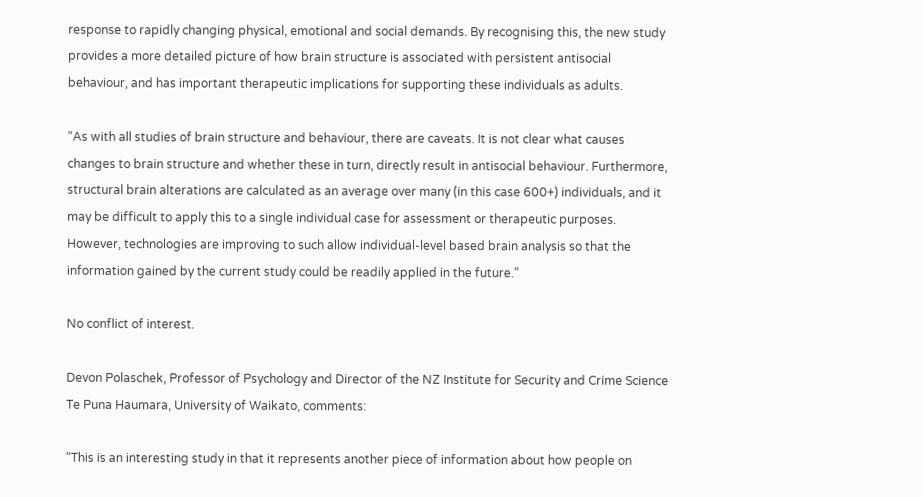response to rapidly changing physical, emotional and social demands. By recognising this, the new study provides a more detailed picture of how brain structure is associated with persistent antisocial behaviour, and has important therapeutic implications for supporting these individuals as adults.

“As with all studies of brain structure and behaviour, there are caveats. It is not clear what causes changes to brain structure and whether these in turn, directly result in antisocial behaviour. Furthermore, structural brain alterations are calculated as an average over many (in this case 600+) individuals, and it may be difficult to apply this to a single individual case for assessment or therapeutic purposes. However, technologies are improving to such allow individual-level based brain analysis so that the information gained by the current study could be readily applied in the future.”

No conflict of interest.

Devon Polaschek, Professor of Psychology and Director of the NZ Institute for Security and Crime Science Te Puna Haumara, University of Waikato, comments:

“This is an interesting study in that it represents another piece of information about how people on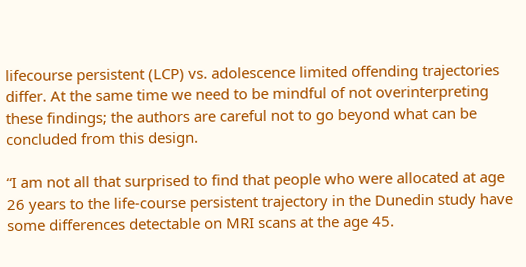lifecourse persistent (LCP) vs. adolescence limited offending trajectories differ. At the same time we need to be mindful of not overinterpreting these findings; the authors are careful not to go beyond what can be concluded from this design.

“I am not all that surprised to find that people who were allocated at age 26 years to the life-course persistent trajectory in the Dunedin study have some differences detectable on MRI scans at the age 45.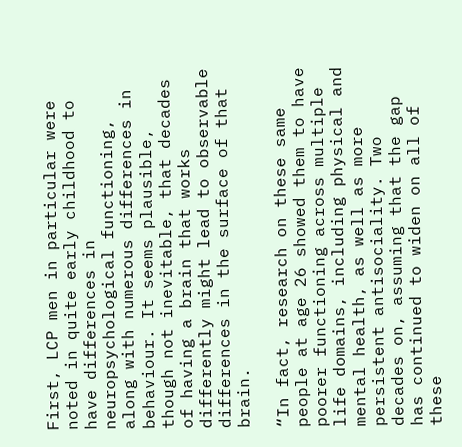First, LCP men in particular were noted in quite early childhood to have differences in neuropsychological functioning, along with numerous differences in behaviour. It seems plausible, though not inevitable, that decades of having a brain that works differently might lead to observable differences in the surface of that brain.

“In fact, research on these same people at age 26 showed them to have poorer functioning across multiple life domains, including physical and mental health, as well as more persistent antisociality. Two decades on, assuming that the gap has continued to widen on all of these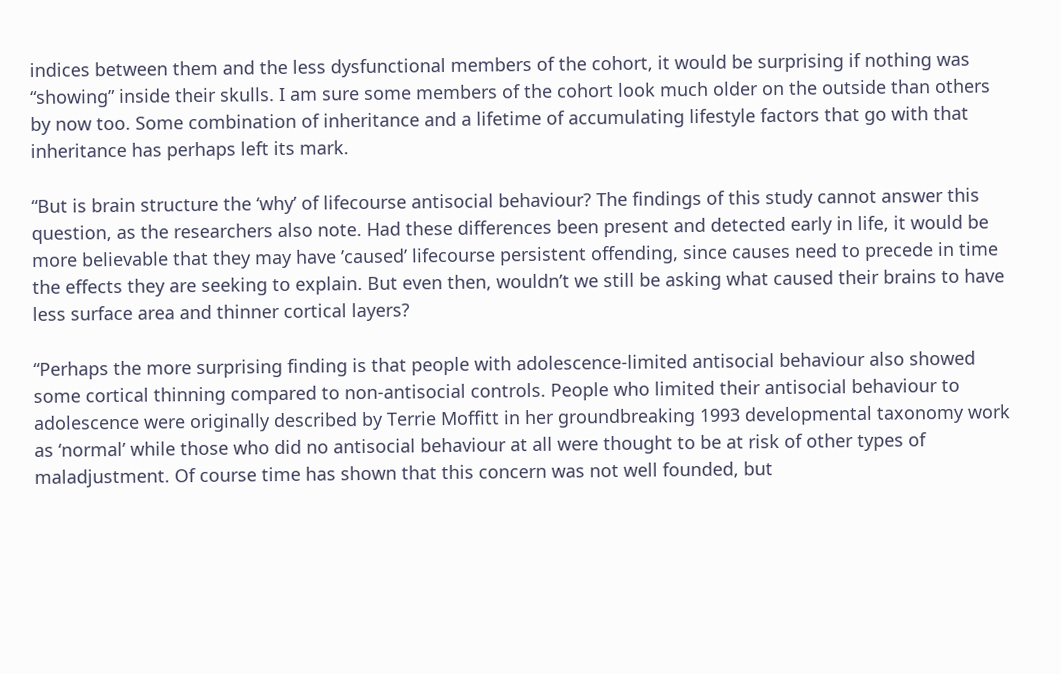indices between them and the less dysfunctional members of the cohort, it would be surprising if nothing was “showing” inside their skulls. I am sure some members of the cohort look much older on the outside than others by now too. Some combination of inheritance and a lifetime of accumulating lifestyle factors that go with that inheritance has perhaps left its mark.

“But is brain structure the ‘why’ of lifecourse antisocial behaviour? The findings of this study cannot answer this question, as the researchers also note. Had these differences been present and detected early in life, it would be more believable that they may have ’caused’ lifecourse persistent offending, since causes need to precede in time the effects they are seeking to explain. But even then, wouldn’t we still be asking what caused their brains to have less surface area and thinner cortical layers?

“Perhaps the more surprising finding is that people with adolescence-limited antisocial behaviour also showed some cortical thinning compared to non-antisocial controls. People who limited their antisocial behaviour to adolescence were originally described by Terrie Moffitt in her groundbreaking 1993 developmental taxonomy work as ‘normal’ while those who did no antisocial behaviour at all were thought to be at risk of other types of maladjustment. Of course time has shown that this concern was not well founded, but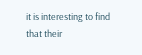it is interesting to find that their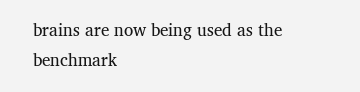brains are now being used as the benchmark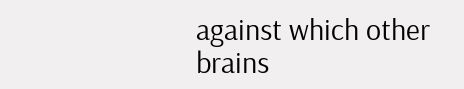against which other brains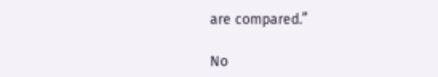are compared.”

No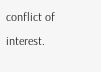conflict of interest.